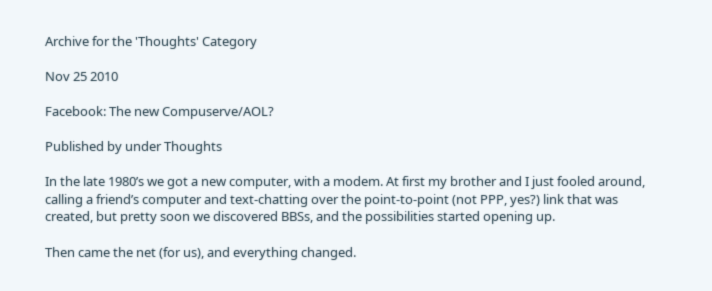Archive for the 'Thoughts' Category

Nov 25 2010

Facebook: The new Compuserve/AOL?

Published by under Thoughts

In the late 1980’s we got a new computer, with a modem. At first my brother and I just fooled around, calling a friend’s computer and text-chatting over the point-to-point (not PPP, yes?) link that was created, but pretty soon we discovered BBSs, and the possibilities started opening up.

Then came the net (for us), and everything changed.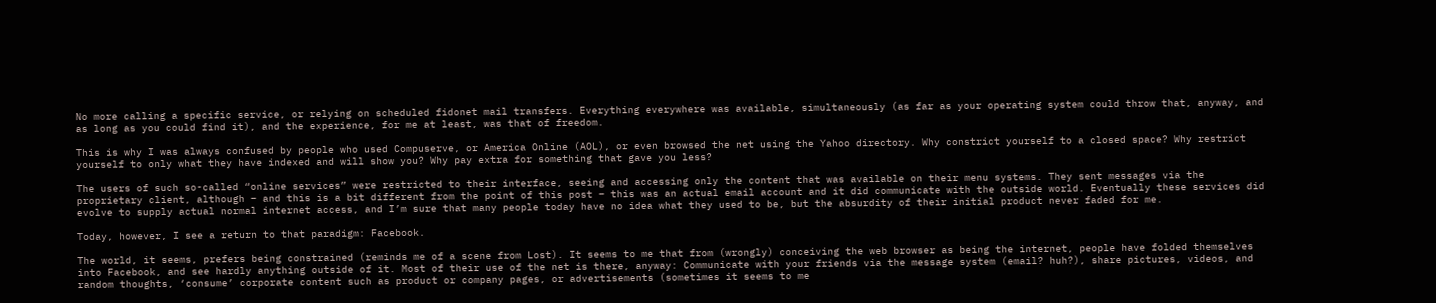No more calling a specific service, or relying on scheduled fidonet mail transfers. Everything everywhere was available, simultaneously (as far as your operating system could throw that, anyway, and as long as you could find it), and the experience, for me at least, was that of freedom.

This is why I was always confused by people who used Compuserve, or America Online (AOL), or even browsed the net using the Yahoo directory. Why constrict yourself to a closed space? Why restrict yourself to only what they have indexed and will show you? Why pay extra for something that gave you less?

The users of such so-called “online services” were restricted to their interface, seeing and accessing only the content that was available on their menu systems. They sent messages via the proprietary client, although – and this is a bit different from the point of this post – this was an actual email account and it did communicate with the outside world. Eventually these services did evolve to supply actual normal internet access, and I’m sure that many people today have no idea what they used to be, but the absurdity of their initial product never faded for me.

Today, however, I see a return to that paradigm: Facebook.

The world, it seems, prefers being constrained (reminds me of a scene from Lost). It seems to me that from (wrongly) conceiving the web browser as being the internet, people have folded themselves into Facebook, and see hardly anything outside of it. Most of their use of the net is there, anyway: Communicate with your friends via the message system (email? huh?), share pictures, videos, and random thoughts, ‘consume’ corporate content such as product or company pages, or advertisements (sometimes it seems to me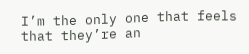I’m the only one that feels that they’re an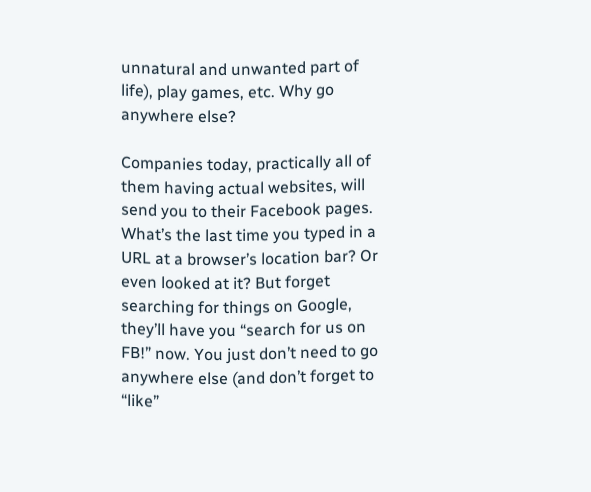unnatural and unwanted part of life), play games, etc. Why go anywhere else?

Companies today, practically all of them having actual websites, will send you to their Facebook pages. What’s the last time you typed in a URL at a browser’s location bar? Or even looked at it? But forget searching for things on Google, they’ll have you “search for us on FB!” now. You just don’t need to go anywhere else (and don’t forget to “like”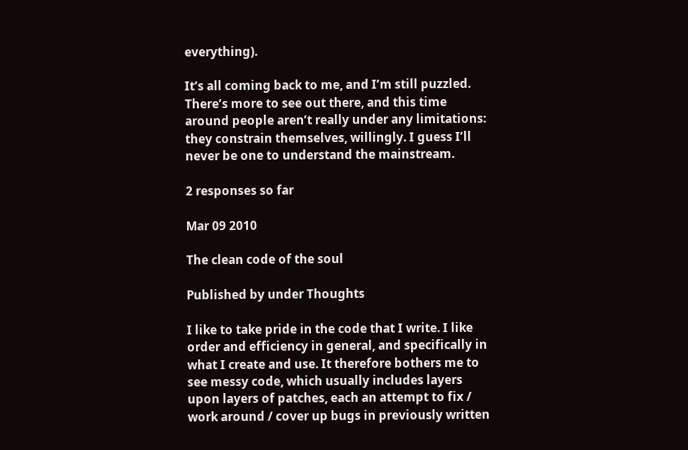everything).

It’s all coming back to me, and I’m still puzzled. There’s more to see out there, and this time around people aren’t really under any limitations: they constrain themselves, willingly. I guess I’ll never be one to understand the mainstream.

2 responses so far

Mar 09 2010

The clean code of the soul

Published by under Thoughts

I like to take pride in the code that I write. I like order and efficiency in general, and specifically in what I create and use. It therefore bothers me to see messy code, which usually includes layers upon layers of patches, each an attempt to fix / work around / cover up bugs in previously written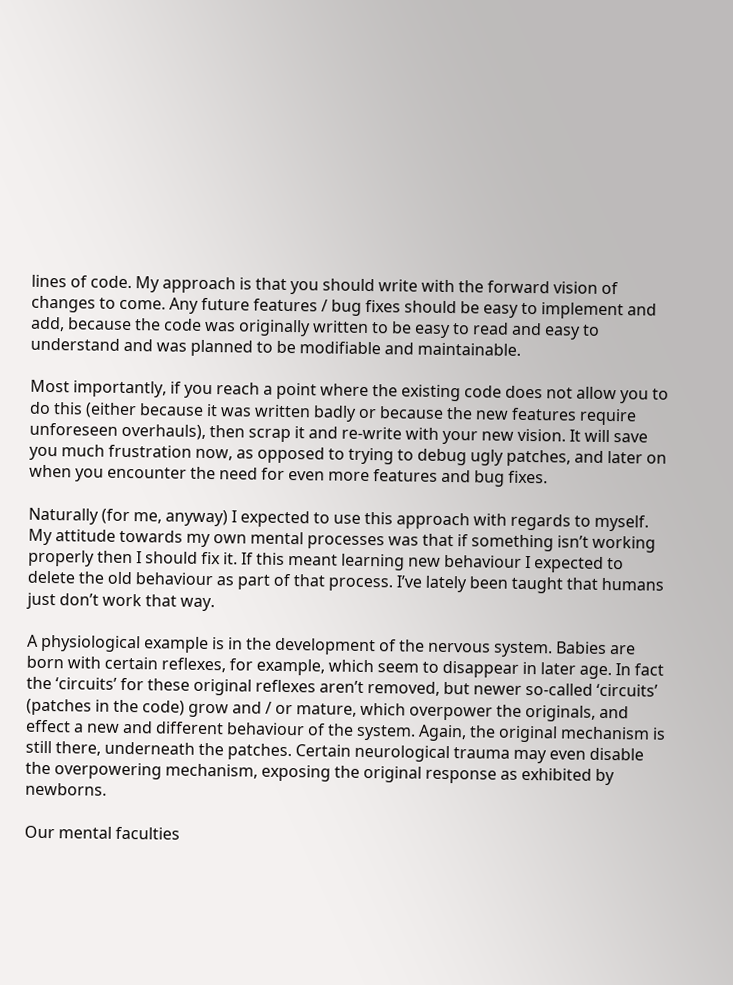lines of code. My approach is that you should write with the forward vision of changes to come. Any future features / bug fixes should be easy to implement and add, because the code was originally written to be easy to read and easy to understand and was planned to be modifiable and maintainable.

Most importantly, if you reach a point where the existing code does not allow you to do this (either because it was written badly or because the new features require unforeseen overhauls), then scrap it and re-write with your new vision. It will save you much frustration now, as opposed to trying to debug ugly patches, and later on when you encounter the need for even more features and bug fixes.

Naturally (for me, anyway) I expected to use this approach with regards to myself. My attitude towards my own mental processes was that if something isn’t working properly then I should fix it. If this meant learning new behaviour I expected to delete the old behaviour as part of that process. I’ve lately been taught that humans just don’t work that way.

A physiological example is in the development of the nervous system. Babies are born with certain reflexes, for example, which seem to disappear in later age. In fact the ‘circuits’ for these original reflexes aren’t removed, but newer so-called ‘circuits’ (patches in the code) grow and / or mature, which overpower the originals, and effect a new and different behaviour of the system. Again, the original mechanism is still there, underneath the patches. Certain neurological trauma may even disable the overpowering mechanism, exposing the original response as exhibited by newborns.

Our mental faculties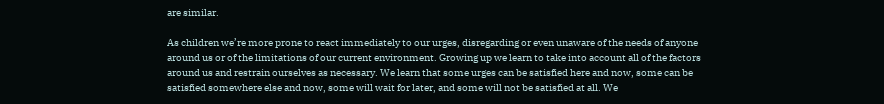are similar.

As children we’re more prone to react immediately to our urges, disregarding or even unaware of the needs of anyone around us or of the limitations of our current environment. Growing up we learn to take into account all of the factors around us and restrain ourselves as necessary. We learn that some urges can be satisfied here and now, some can be satisfied somewhere else and now, some will wait for later, and some will not be satisfied at all. We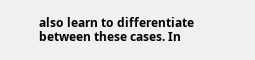also learn to differentiate between these cases. In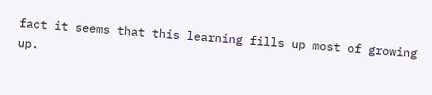fact it seems that this learning fills up most of growing up.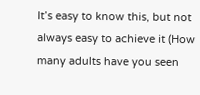It’s easy to know this, but not always easy to achieve it (How many adults have you seen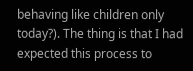behaving like children only today?). The thing is that I had expected this process to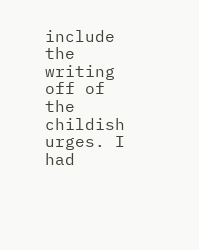include the writing off of the childish urges. I had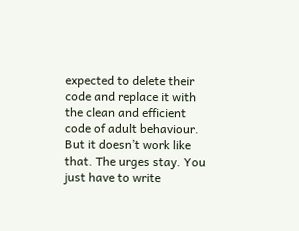expected to delete their code and replace it with the clean and efficient code of adult behaviour. But it doesn’t work like that. The urges stay. You just have to write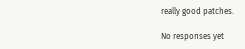really good patches.

No responses yet